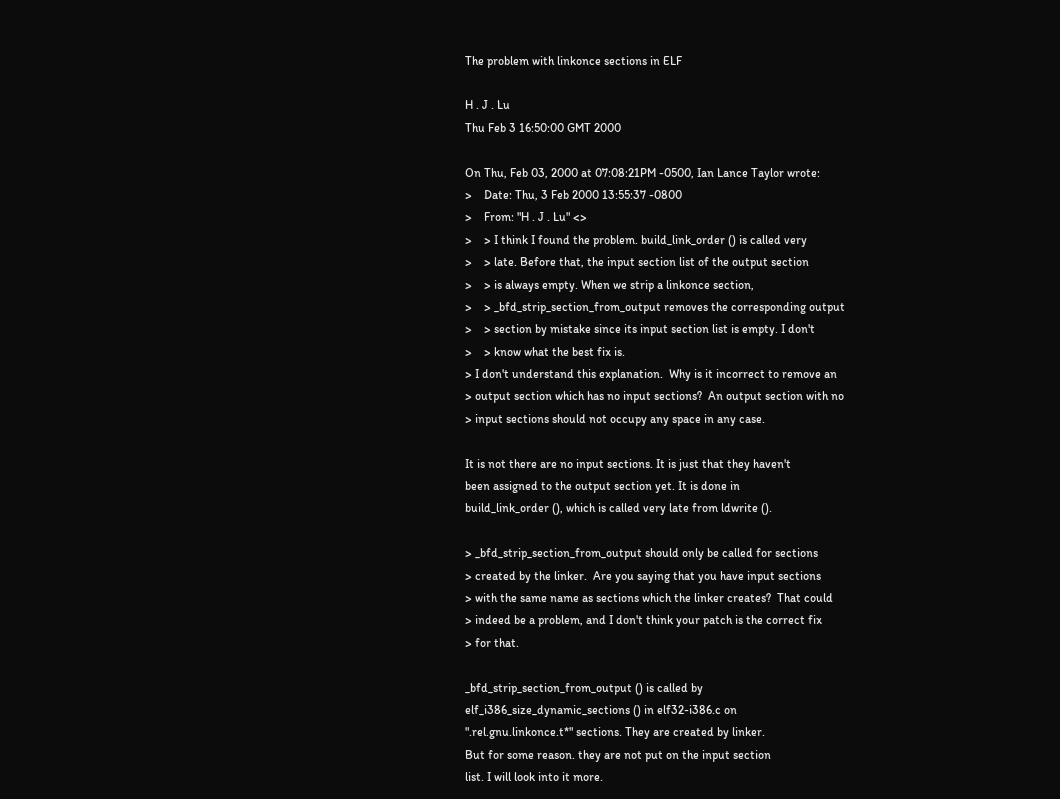The problem with linkonce sections in ELF

H . J . Lu
Thu Feb 3 16:50:00 GMT 2000

On Thu, Feb 03, 2000 at 07:08:21PM -0500, Ian Lance Taylor wrote:
>    Date: Thu, 3 Feb 2000 13:55:37 -0800
>    From: "H . J . Lu" <>
>    > I think I found the problem. build_link_order () is called very
>    > late. Before that, the input section list of the output section
>    > is always empty. When we strip a linkonce section,
>    > _bfd_strip_section_from_output removes the corresponding output
>    > section by mistake since its input section list is empty. I don't
>    > know what the best fix is.
> I don't understand this explanation.  Why is it incorrect to remove an
> output section which has no input sections?  An output section with no
> input sections should not occupy any space in any case.

It is not there are no input sections. It is just that they haven't
been assigned to the output section yet. It is done in
build_link_order (), which is called very late from ldwrite ().

> _bfd_strip_section_from_output should only be called for sections
> created by the linker.  Are you saying that you have input sections
> with the same name as sections which the linker creates?  That could
> indeed be a problem, and I don't think your patch is the correct fix
> for that.

_bfd_strip_section_from_output () is called by
elf_i386_size_dynamic_sections () in elf32-i386.c on
".rel.gnu.linkonce.t*" sections. They are created by linker.
But for some reason. they are not put on the input section
list. I will look into it more.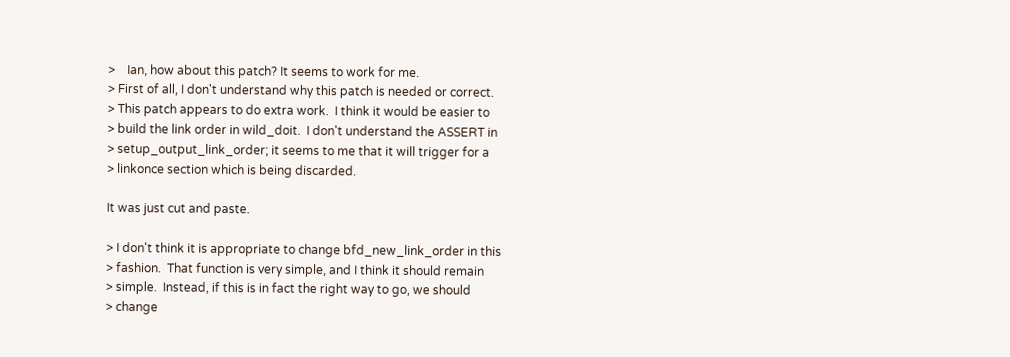>    Ian, how about this patch? It seems to work for me.
> First of all, I don't understand why this patch is needed or correct.
> This patch appears to do extra work.  I think it would be easier to
> build the link order in wild_doit.  I don't understand the ASSERT in
> setup_output_link_order; it seems to me that it will trigger for a
> linkonce section which is being discarded.

It was just cut and paste.

> I don't think it is appropriate to change bfd_new_link_order in this
> fashion.  That function is very simple, and I think it should remain
> simple.  Instead, if this is in fact the right way to go, we should
> change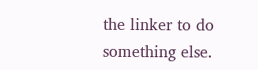the linker to do something else.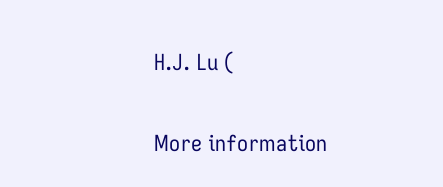H.J. Lu (

More information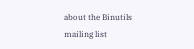about the Binutils mailing list